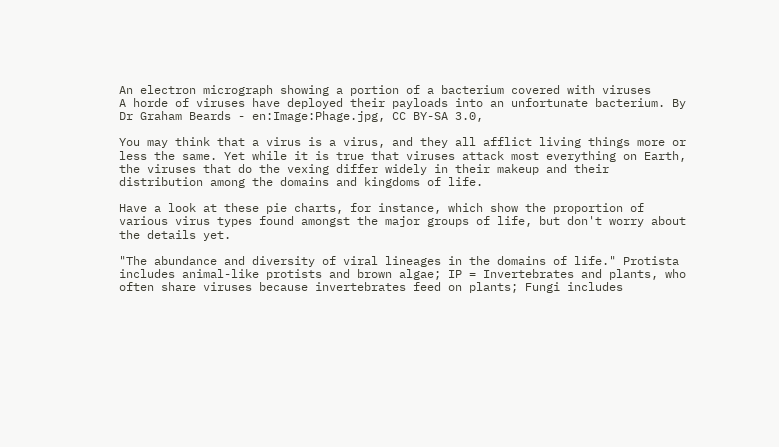An electron micrograph showing a portion of a bacterium covered with viruses
A horde of viruses have deployed their payloads into an unfortunate bacterium. By Dr Graham Beards - en:Image:Phage.jpg, CC BY-SA 3.0,

You may think that a virus is a virus, and they all afflict living things more or less the same. Yet while it is true that viruses attack most everything on Earth, the viruses that do the vexing differ widely in their makeup and their distribution among the domains and kingdoms of life.

Have a look at these pie charts, for instance, which show the proportion of various virus types found amongst the major groups of life, but don't worry about the details yet.

"The abundance and diversity of viral lineages in the domains of life." Protista includes animal-like protists and brown algae; IP = Invertebrates and plants, who often share viruses because invertebrates feed on plants; Fungi includes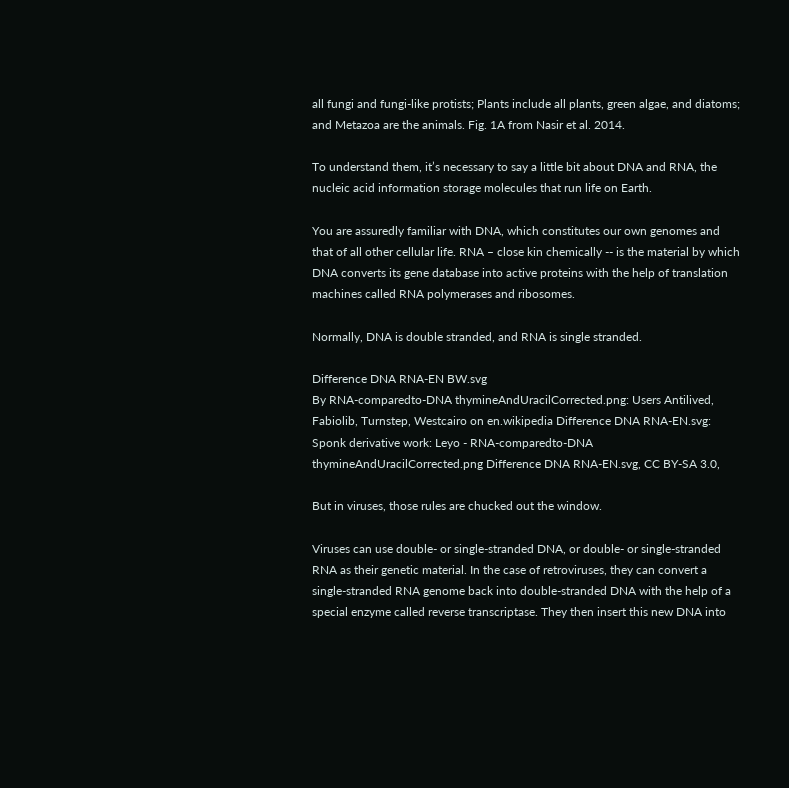all fungi and fungi-like protists; Plants include all plants, green algae, and diatoms; and Metazoa are the animals. Fig. 1A from Nasir et al. 2014.

To understand them, it’s necessary to say a little bit about DNA and RNA, the nucleic acid information storage molecules that run life on Earth.

You are assuredly familiar with DNA, which constitutes our own genomes and that of all other cellular life. RNA – close kin chemically -- is the material by which DNA converts its gene database into active proteins with the help of translation machines called RNA polymerases and ribosomes.

Normally, DNA is double stranded, and RNA is single stranded.

Difference DNA RNA-EN BW.svg
By RNA-comparedto-DNA thymineAndUracilCorrected.png: Users Antilived, Fabiolib, Turnstep, Westcairo on en.wikipedia Difference DNA RNA-EN.svg: Sponk derivative work: Leyo - RNA-comparedto-DNA thymineAndUracilCorrected.png Difference DNA RNA-EN.svg, CC BY-SA 3.0,

But in viruses, those rules are chucked out the window.

Viruses can use double- or single-stranded DNA, or double- or single-stranded RNA as their genetic material. In the case of retroviruses, they can convert a single-stranded RNA genome back into double-stranded DNA with the help of a special enzyme called reverse transcriptase. They then insert this new DNA into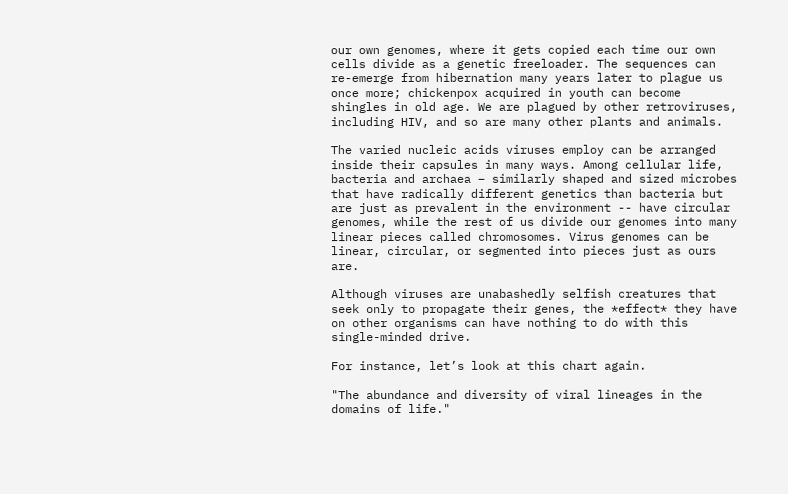our own genomes, where it gets copied each time our own cells divide as a genetic freeloader. The sequences can re-emerge from hibernation many years later to plague us once more; chickenpox acquired in youth can become shingles in old age. We are plagued by other retroviruses, including HIV, and so are many other plants and animals.

The varied nucleic acids viruses employ can be arranged inside their capsules in many ways. Among cellular life, bacteria and archaea – similarly shaped and sized microbes that have radically different genetics than bacteria but are just as prevalent in the environment -- have circular genomes, while the rest of us divide our genomes into many linear pieces called chromosomes. Virus genomes can be linear, circular, or segmented into pieces just as ours are.

Although viruses are unabashedly selfish creatures that seek only to propagate their genes, the *effect* they have on other organisms can have nothing to do with this single-minded drive.

For instance, let’s look at this chart again.

"The abundance and diversity of viral lineages in the domains of life."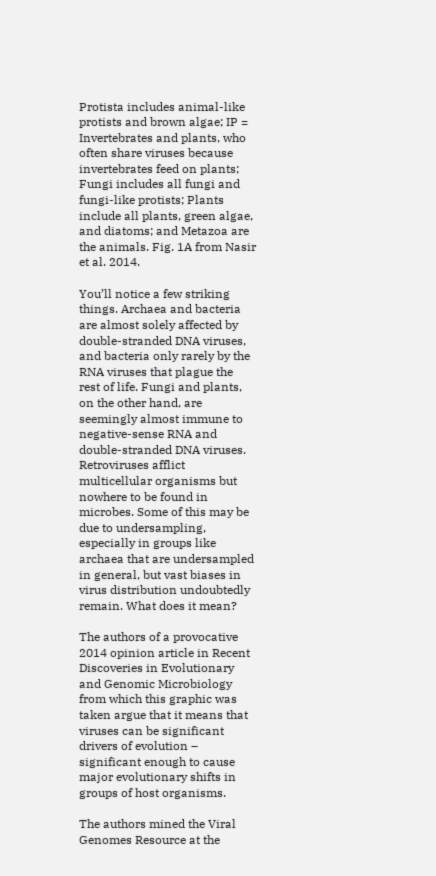Protista includes animal-like protists and brown algae; IP = Invertebrates and plants, who often share viruses because invertebrates feed on plants; Fungi includes all fungi and fungi-like protists; Plants include all plants, green algae, and diatoms; and Metazoa are the animals. Fig. 1A from Nasir et al. 2014.

You’ll notice a few striking things. Archaea and bacteria are almost solely affected by double-stranded DNA viruses, and bacteria only rarely by the RNA viruses that plague the rest of life. Fungi and plants, on the other hand, are seemingly almost immune to negative-sense RNA and double-stranded DNA viruses. Retroviruses afflict multicellular organisms but nowhere to be found in microbes. Some of this may be due to undersampling, especially in groups like archaea that are undersampled in general, but vast biases in virus distribution undoubtedly remain. What does it mean?

The authors of a provocative 2014 opinion article in Recent Discoveries in Evolutionary and Genomic Microbiology from which this graphic was taken argue that it means that viruses can be significant drivers of evolution – significant enough to cause major evolutionary shifts in groups of host organisms.

The authors mined the Viral Genomes Resource at the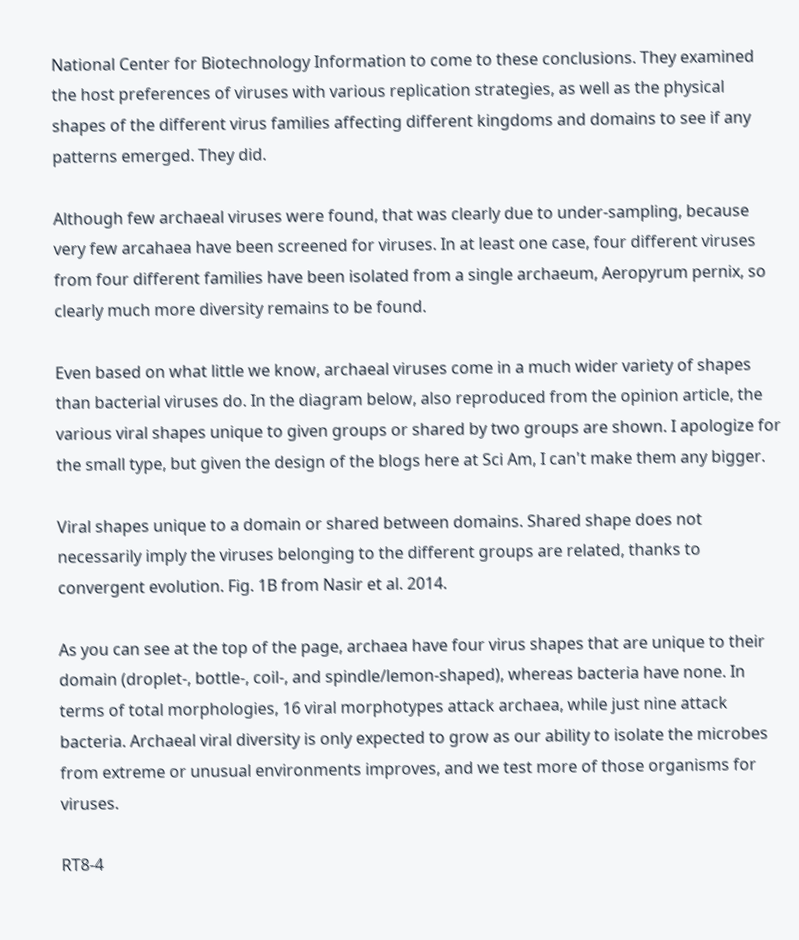National Center for Biotechnology Information to come to these conclusions. They examined the host preferences of viruses with various replication strategies, as well as the physical shapes of the different virus families affecting different kingdoms and domains to see if any patterns emerged. They did.

Although few archaeal viruses were found, that was clearly due to under-sampling, because very few arcahaea have been screened for viruses. In at least one case, four different viruses from four different families have been isolated from a single archaeum, Aeropyrum pernix, so clearly much more diversity remains to be found.

Even based on what little we know, archaeal viruses come in a much wider variety of shapes than bacterial viruses do. In the diagram below, also reproduced from the opinion article, the various viral shapes unique to given groups or shared by two groups are shown. I apologize for the small type, but given the design of the blogs here at Sci Am, I can't make them any bigger.

Viral shapes unique to a domain or shared between domains. Shared shape does not necessarily imply the viruses belonging to the different groups are related, thanks to convergent evolution. Fig. 1B from Nasir et al. 2014.

As you can see at the top of the page, archaea have four virus shapes that are unique to their domain (droplet-, bottle-, coil-, and spindle/lemon-shaped), whereas bacteria have none. In terms of total morphologies, 16 viral morphotypes attack archaea, while just nine attack bacteria. Archaeal viral diversity is only expected to grow as our ability to isolate the microbes from extreme or unusual environments improves, and we test more of those organisms for viruses.

RT8-4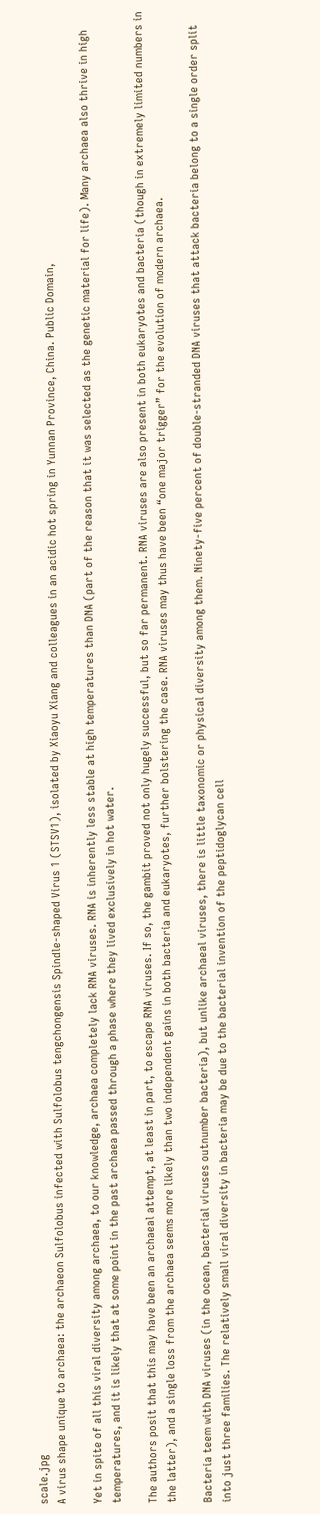scale.jpg
A virus shape unique to archaea: the archaeon Sulfolobus infected with Sulfolobus tengchongensis Spindle-shaped Virus 1 (STSV1), isolated by Xiaoyu Xiang and colleagues in an acidic hot spring in Yunnan Province, China. Public Domain,

Yet in spite of all this viral diversity among archaea, to our knowledge, archaea completely lack RNA viruses. RNA is inherently less stable at high temperatures than DNA (part of the reason that it was selected as the genetic material for life). Many archaea also thrive in high temperatures, and it is likely that at some point in the past archaea passed through a phase where they lived exclusively in hot water.

The authors posit that this may have been an archaeal attempt, at least in part, to escape RNA viruses. If so, the gambit proved not only hugely successful, but so far permanent. RNA viruses are also present in both eukaryotes and bacteria (though in extremely limited numbers in the latter), and a single loss from the archaea seems more likely than two independent gains in both bacteria and eukaryotes, further bolstering the case. RNA viruses may thus have been “one major trigger” for the evolution of modern archaea.

Bacteria teem with DNA viruses (in the ocean, bacterial viruses outnumber bacteria), but unlike archaeal viruses, there is little taxonomic or physical diversity among them. Ninety-five percent of double-stranded DNA viruses that attack bacteria belong to a single order split into just three families. The relatively small viral diversity in bacteria may be due to the bacterial invention of the peptidoglycan cell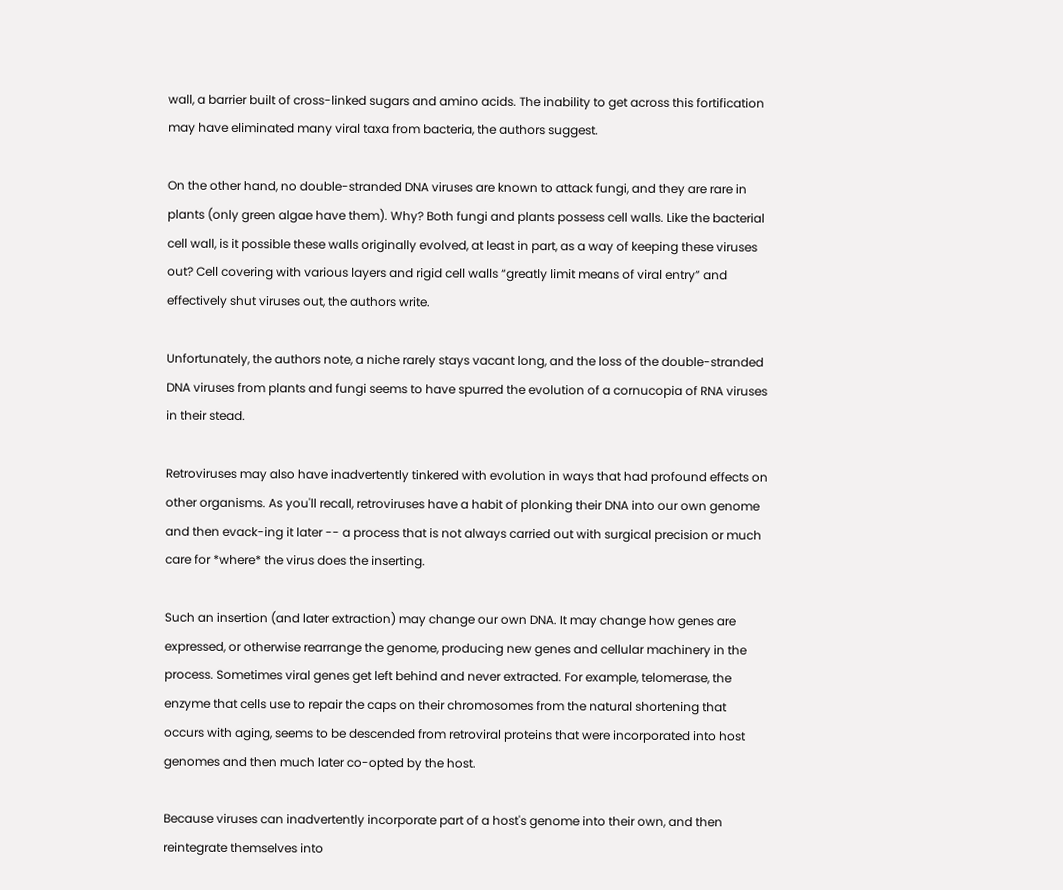wall, a barrier built of cross-linked sugars and amino acids. The inability to get across this fortification may have eliminated many viral taxa from bacteria, the authors suggest.

On the other hand, no double-stranded DNA viruses are known to attack fungi, and they are rare in plants (only green algae have them). Why? Both fungi and plants possess cell walls. Like the bacterial cell wall, is it possible these walls originally evolved, at least in part, as a way of keeping these viruses out? Cell covering with various layers and rigid cell walls “greatly limit means of viral entry” and effectively shut viruses out, the authors write.

Unfortunately, the authors note, a niche rarely stays vacant long, and the loss of the double-stranded DNA viruses from plants and fungi seems to have spurred the evolution of a cornucopia of RNA viruses in their stead.

Retroviruses may also have inadvertently tinkered with evolution in ways that had profound effects on other organisms. As you'll recall, retroviruses have a habit of plonking their DNA into our own genome and then evack-ing it later -- a process that is not always carried out with surgical precision or much care for *where* the virus does the inserting.

Such an insertion (and later extraction) may change our own DNA. It may change how genes are expressed, or otherwise rearrange the genome, producing new genes and cellular machinery in the process. Sometimes viral genes get left behind and never extracted. For example, telomerase, the enzyme that cells use to repair the caps on their chromosomes from the natural shortening that occurs with aging, seems to be descended from retroviral proteins that were incorporated into host genomes and then much later co-opted by the host.

Because viruses can inadvertently incorporate part of a host's genome into their own, and then reintegrate themselves into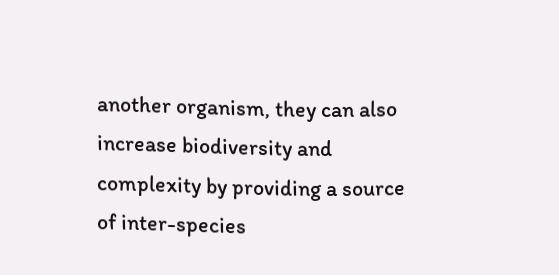another organism, they can also increase biodiversity and complexity by providing a source of inter-species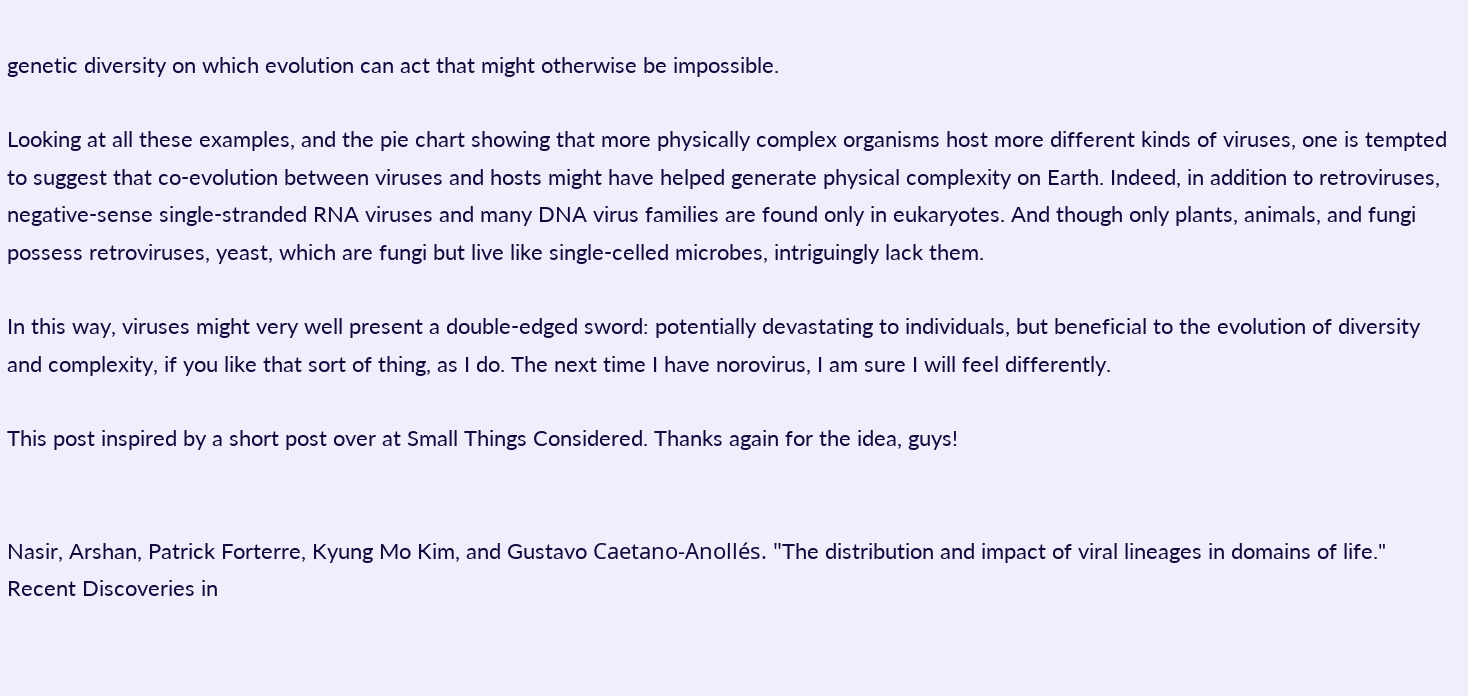genetic diversity on which evolution can act that might otherwise be impossible.

Looking at all these examples, and the pie chart showing that more physically complex organisms host more different kinds of viruses, one is tempted to suggest that co-evolution between viruses and hosts might have helped generate physical complexity on Earth. Indeed, in addition to retroviruses, negative-sense single-stranded RNA viruses and many DNA virus families are found only in eukaryotes. And though only plants, animals, and fungi possess retroviruses, yeast, which are fungi but live like single-celled microbes, intriguingly lack them.

In this way, viruses might very well present a double-edged sword: potentially devastating to individuals, but beneficial to the evolution of diversity and complexity, if you like that sort of thing, as I do. The next time I have norovirus, I am sure I will feel differently.

This post inspired by a short post over at Small Things Considered. Thanks again for the idea, guys!


Nasir, Arshan, Patrick Forterre, Kyung Mo Kim, and Gustavo Caetano-Anollés. "The distribution and impact of viral lineages in domains of life." Recent Discoveries in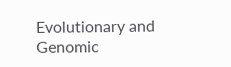Evolutionary and Genomic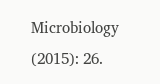Microbiology (2015): 26.